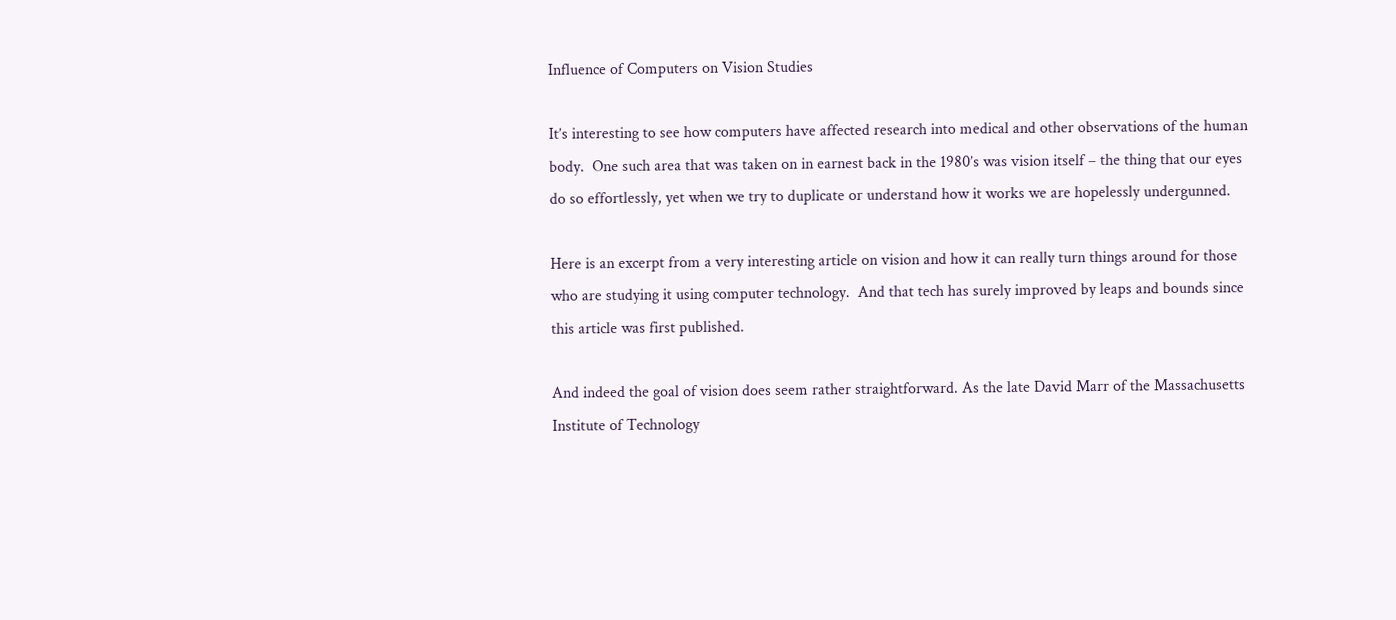Influence of Computers on Vision Studies

It’s interesting to see how computers have affected research into medical and other observations of the human body.  One such area that was taken on in earnest back in the 1980’s was vision itself – the thing that our eyes do so effortlessly, yet when we try to duplicate or understand how it works we are hopelessly undergunned.

Here is an excerpt from a very interesting article on vision and how it can really turn things around for those who are studying it using computer technology.  And that tech has surely improved by leaps and bounds since this article was first published.

And indeed the goal of vision does seem rather straightforward. As the late David Marr of the Massachusetts Institute of Technology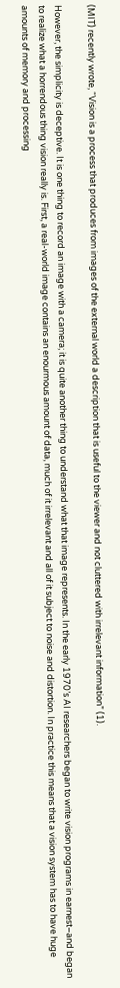(MIT) recently wrote, “Vision is a process that produces from images of the external world a description that is useful to the viewer and not cluttered with irrelevant information” (1).

However, the simplicity is deceptive. It is one thing to record an image with a camera; it is quite another thing to understand what that image represents. In the early 1970’s AI researchers began to write vision programs in earnest–and began to realize what a horrendous thing vision really is. First, a real-world image contains an enourmous amount of data, much of it irrelevant and all of it subject to noise and distortion. In practice this means that a vision system has to have huge amounts of memory and processing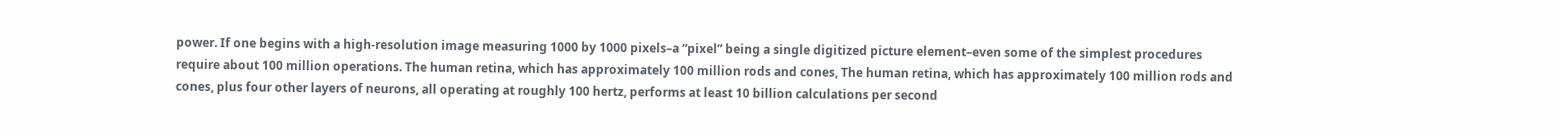power. If one begins with a high-resolution image measuring 1000 by 1000 pixels–a “pixel” being a single digitized picture element–even some of the simplest procedures require about 100 million operations. The human retina, which has approximately 100 million rods and cones, The human retina, which has approximately 100 million rods and cones, plus four other layers of neurons, all operating at roughly 100 hertz, performs at least 10 billion calculations per second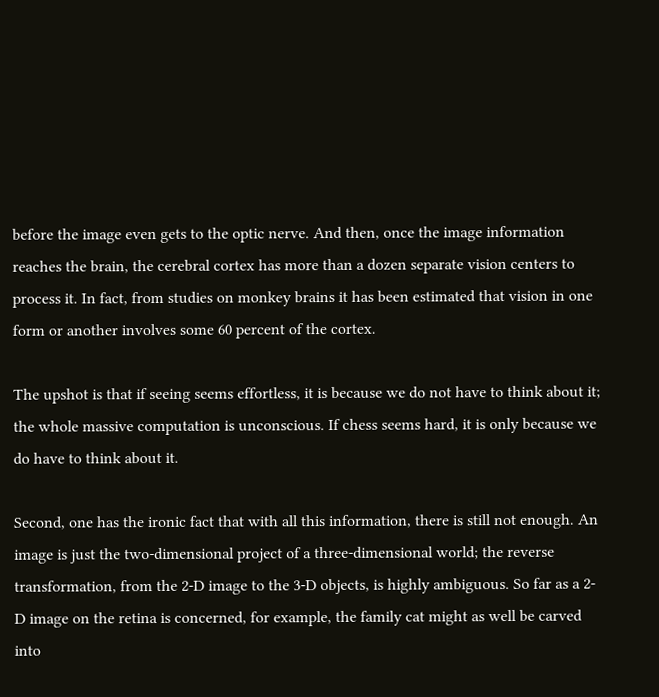before the image even gets to the optic nerve. And then, once the image information reaches the brain, the cerebral cortex has more than a dozen separate vision centers to process it. In fact, from studies on monkey brains it has been estimated that vision in one form or another involves some 60 percent of the cortex.

The upshot is that if seeing seems effortless, it is because we do not have to think about it; the whole massive computation is unconscious. If chess seems hard, it is only because we do have to think about it.

Second, one has the ironic fact that with all this information, there is still not enough. An image is just the two-dimensional project of a three-dimensional world; the reverse transformation, from the 2-D image to the 3-D objects, is highly ambiguous. So far as a 2-D image on the retina is concerned, for example, the family cat might as well be carved into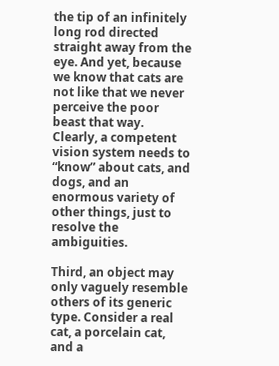the tip of an infinitely long rod directed straight away from the eye. And yet, because we know that cats are not like that we never perceive the poor beast that way. Clearly, a competent vision system needs to “know” about cats, and dogs, and an enormous variety of other things, just to resolve the ambiguities.

Third, an object may only vaguely resemble others of its generic type. Consider a real cat, a porcelain cat, and a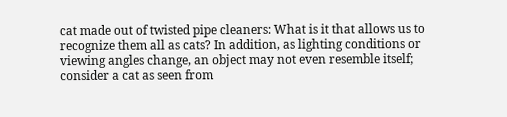cat made out of twisted pipe cleaners: What is it that allows us to recognize them all as cats? In addition, as lighting conditions or viewing angles change, an object may not even resemble itself; consider a cat as seen from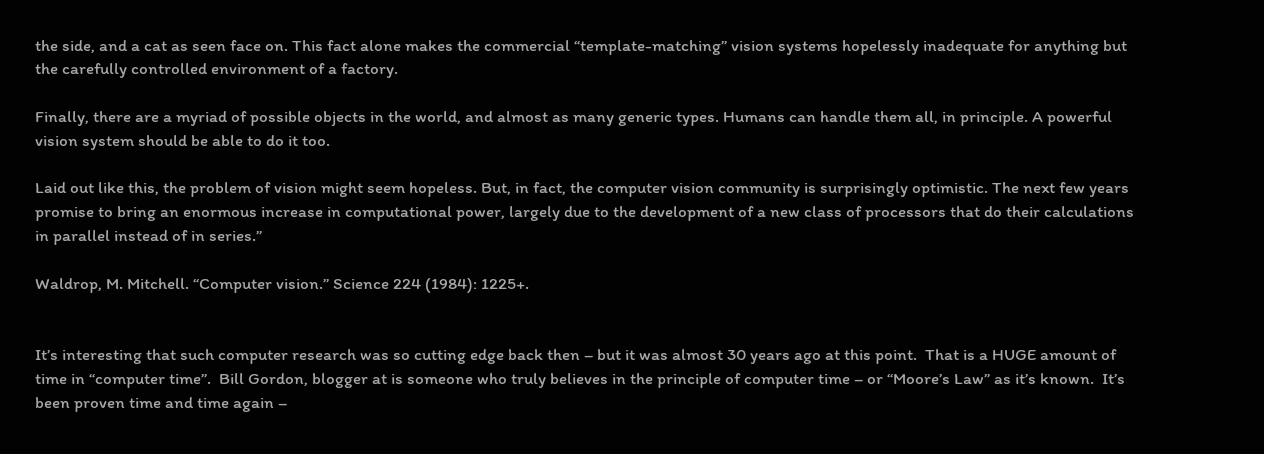the side, and a cat as seen face on. This fact alone makes the commercial “template-matching” vision systems hopelessly inadequate for anything but the carefully controlled environment of a factory.

Finally, there are a myriad of possible objects in the world, and almost as many generic types. Humans can handle them all, in principle. A powerful vision system should be able to do it too.

Laid out like this, the problem of vision might seem hopeless. But, in fact, the computer vision community is surprisingly optimistic. The next few years promise to bring an enormous increase in computational power, largely due to the development of a new class of processors that do their calculations in parallel instead of in series.”

Waldrop, M. Mitchell. “Computer vision.” Science 224 (1984): 1225+.


It’s interesting that such computer research was so cutting edge back then – but it was almost 30 years ago at this point.  That is a HUGE amount of time in “computer time”.  Bill Gordon, blogger at is someone who truly believes in the principle of computer time – or “Moore’s Law” as it’s known.  It’s been proven time and time again –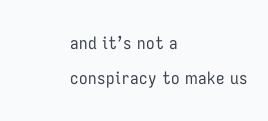and it’s not a conspiracy to make us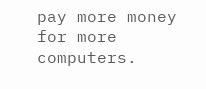pay more money for more computers.